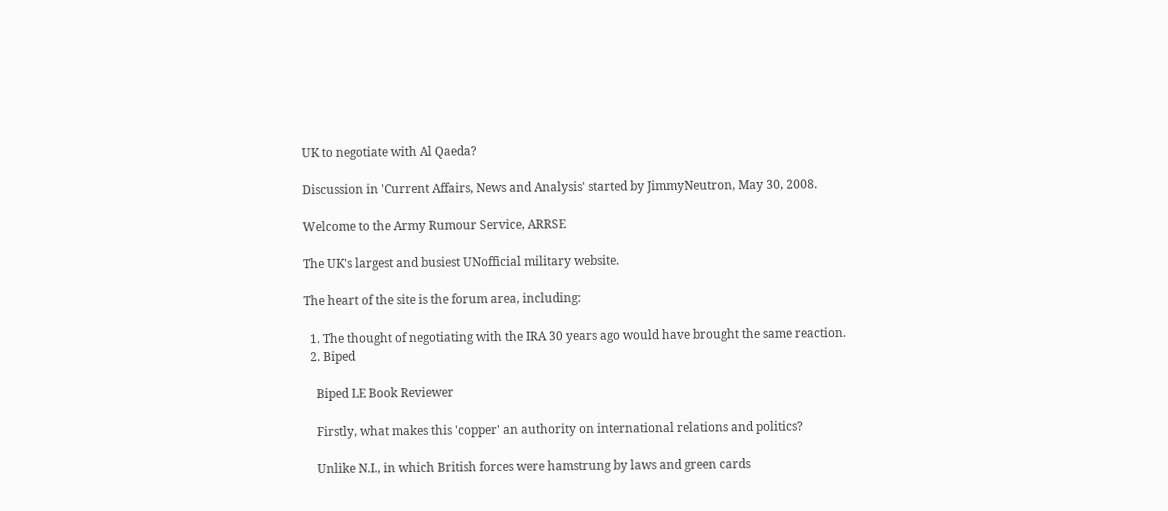UK to negotiate with Al Qaeda?

Discussion in 'Current Affairs, News and Analysis' started by JimmyNeutron, May 30, 2008.

Welcome to the Army Rumour Service, ARRSE

The UK's largest and busiest UNofficial military website.

The heart of the site is the forum area, including:

  1. The thought of negotiating with the IRA 30 years ago would have brought the same reaction.
  2. Biped

    Biped LE Book Reviewer

    Firstly, what makes this 'copper' an authority on international relations and politics?

    Unlike N.I., in which British forces were hamstrung by laws and green cards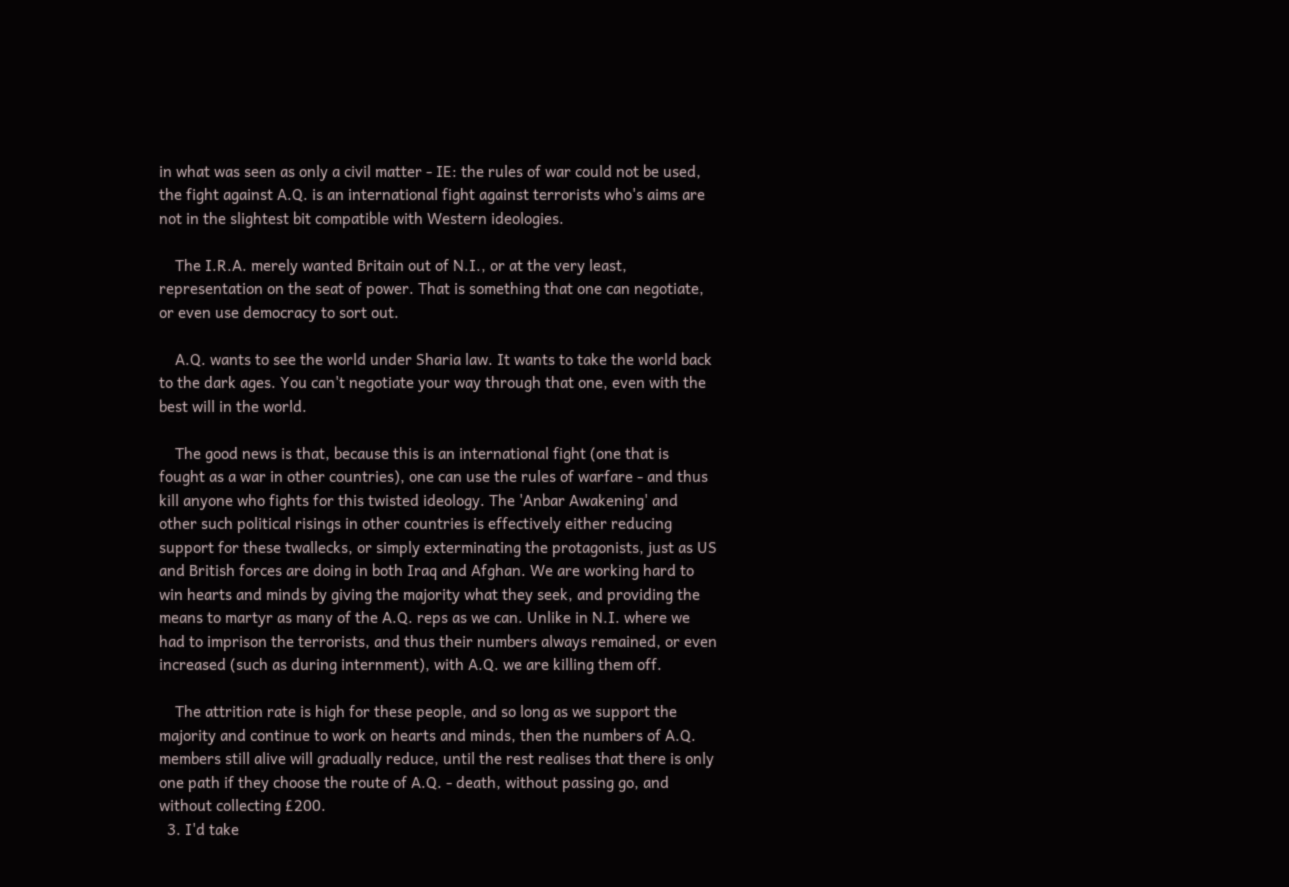in what was seen as only a civil matter - IE: the rules of war could not be used, the fight against A.Q. is an international fight against terrorists who's aims are not in the slightest bit compatible with Western ideologies.

    The I.R.A. merely wanted Britain out of N.I., or at the very least, representation on the seat of power. That is something that one can negotiate, or even use democracy to sort out.

    A.Q. wants to see the world under Sharia law. It wants to take the world back to the dark ages. You can't negotiate your way through that one, even with the best will in the world.

    The good news is that, because this is an international fight (one that is fought as a war in other countries), one can use the rules of warfare - and thus kill anyone who fights for this twisted ideology. The 'Anbar Awakening' and other such political risings in other countries is effectively either reducing support for these twallecks, or simply exterminating the protagonists, just as US and British forces are doing in both Iraq and Afghan. We are working hard to win hearts and minds by giving the majority what they seek, and providing the means to martyr as many of the A.Q. reps as we can. Unlike in N.I. where we had to imprison the terrorists, and thus their numbers always remained, or even increased (such as during internment), with A.Q. we are killing them off.

    The attrition rate is high for these people, and so long as we support the majority and continue to work on hearts and minds, then the numbers of A.Q. members still alive will gradually reduce, until the rest realises that there is only one path if they choose the route of A.Q. - death, without passing go, and without collecting £200.
  3. I'd take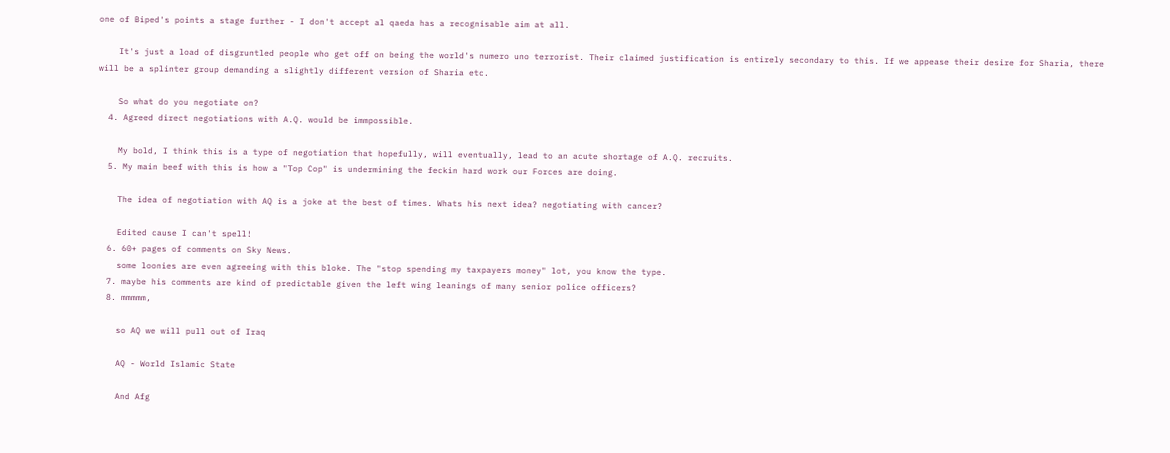one of Biped's points a stage further - I don't accept al qaeda has a recognisable aim at all.

    It's just a load of disgruntled people who get off on being the world's numero uno terrorist. Their claimed justification is entirely secondary to this. If we appease their desire for Sharia, there will be a splinter group demanding a slightly different version of Sharia etc.

    So what do you negotiate on?
  4. Agreed direct negotiations with A.Q. would be immpossible.

    My bold, I think this is a type of negotiation that hopefully, will eventually, lead to an acute shortage of A.Q. recruits.
  5. My main beef with this is how a "Top Cop" is undermining the feckin hard work our Forces are doing.

    The idea of negotiation with AQ is a joke at the best of times. Whats his next idea? negotiating with cancer?

    Edited cause I can't spell!
  6. 60+ pages of comments on Sky News.
    some loonies are even agreeing with this bloke. The "stop spending my taxpayers money" lot, you know the type.
  7. maybe his comments are kind of predictable given the left wing leanings of many senior police officers?
  8. mmmmm,

    so AQ we will pull out of Iraq

    AQ - World Islamic State

    And Afg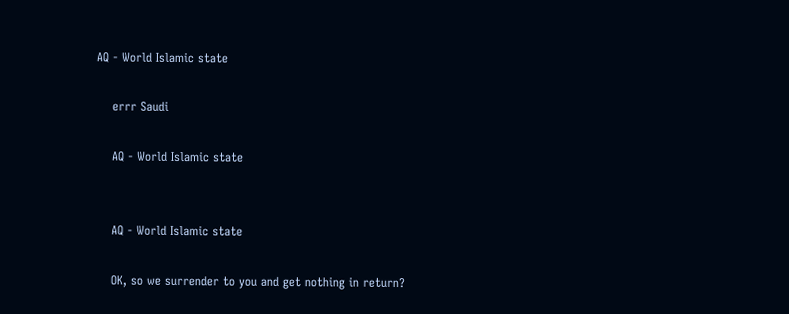AQ - World Islamic state

    errr Saudi

    AQ - World Islamic state


    AQ - World Islamic state

    OK, so we surrender to you and get nothing in return?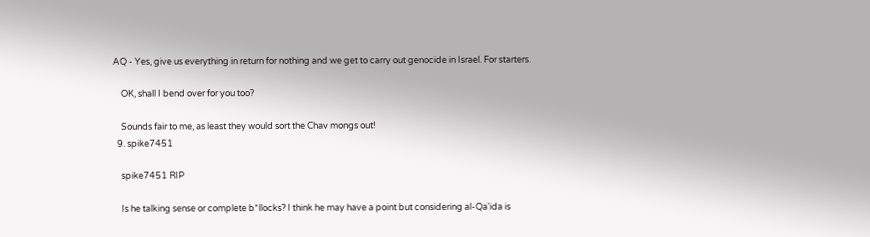AQ - Yes, give us everything in return for nothing and we get to carry out genocide in Israel. For starters.

    OK, shall I bend over for you too?

    Sounds fair to me, as least they would sort the Chav mongs out!
  9. spike7451

    spike7451 RIP

    Is he talking sense or complete b*llocks? I think he may have a point but considering al-Qa'ida is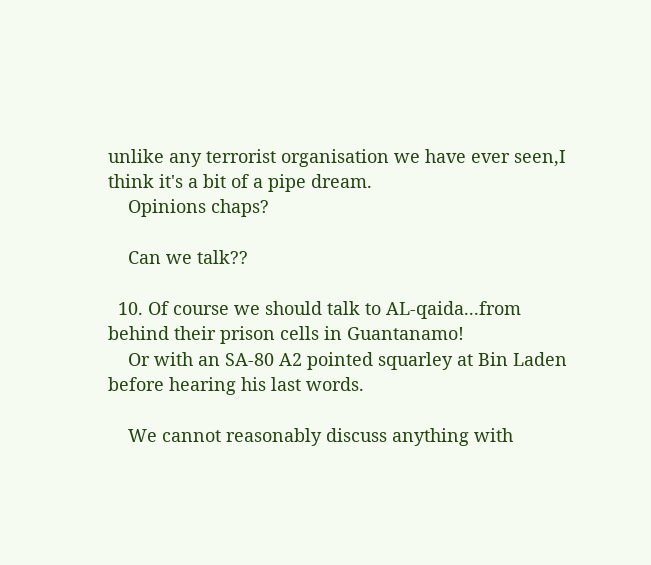unlike any terrorist organisation we have ever seen,I think it's a bit of a pipe dream.
    Opinions chaps?

    Can we talk??

  10. Of course we should talk to AL-qaida...from behind their prison cells in Guantanamo!
    Or with an SA-80 A2 pointed squarley at Bin Laden before hearing his last words.

    We cannot reasonably discuss anything with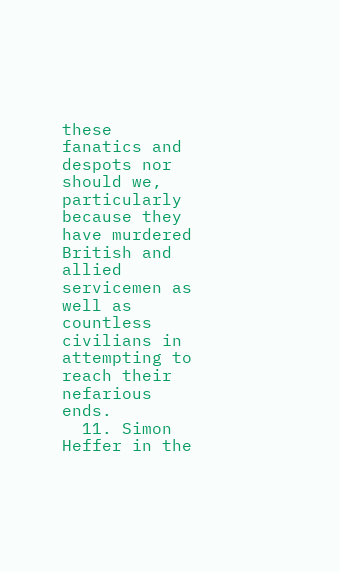these fanatics and despots nor should we, particularly because they have murdered British and allied servicemen as well as countless civilians in attempting to reach their nefarious ends.
  11. Simon Heffer in the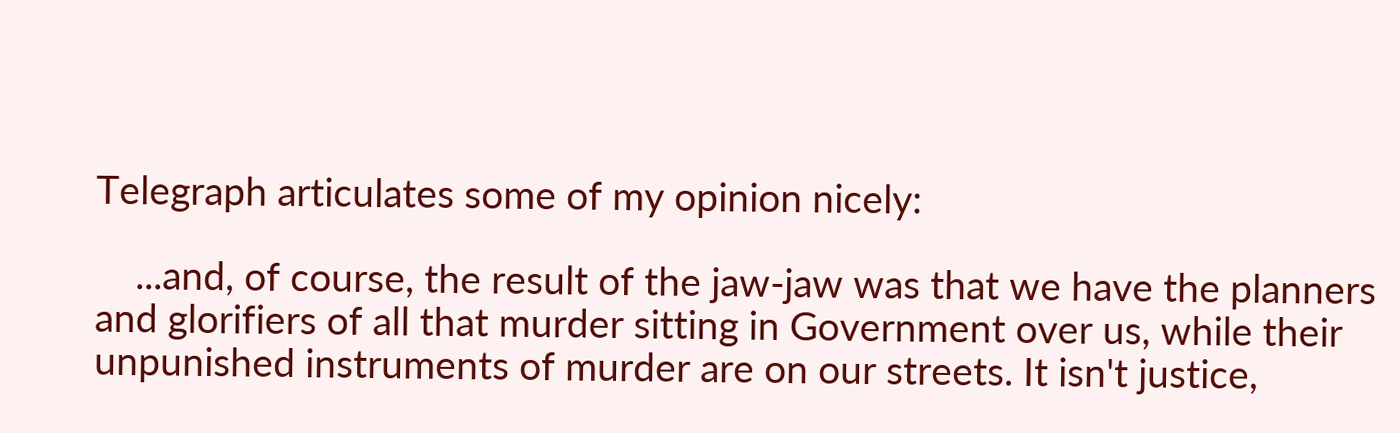Telegraph articulates some of my opinion nicely:

    ...and, of course, the result of the jaw-jaw was that we have the planners and glorifiers of all that murder sitting in Government over us, while their unpunished instruments of murder are on our streets. It isn't justice,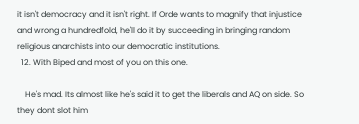it isn't democracy and it isn't right. If Orde wants to magnify that injustice and wrong a hundredfold, he'll do it by succeeding in bringing random religious anarchists into our democratic institutions.
  12. With Biped and most of you on this one.

    He's mad. Its almost like he's said it to get the liberals and AQ on side. So they dont slot him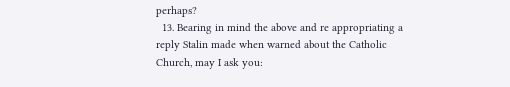perhaps?
  13. Bearing in mind the above and re appropriating a reply Stalin made when warned about the Catholic Church, may I ask you: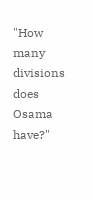"How many divisions does Osama have?"